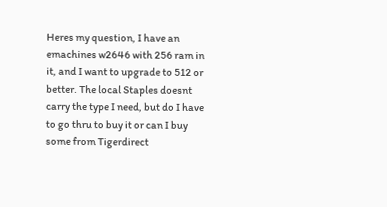Heres my question, I have an emachines w2646 with 256 ram in it, and I want to upgrade to 512 or better. The local Staples doesnt carry the type I need, but do I have to go thru to buy it or can I buy some from Tigerdirect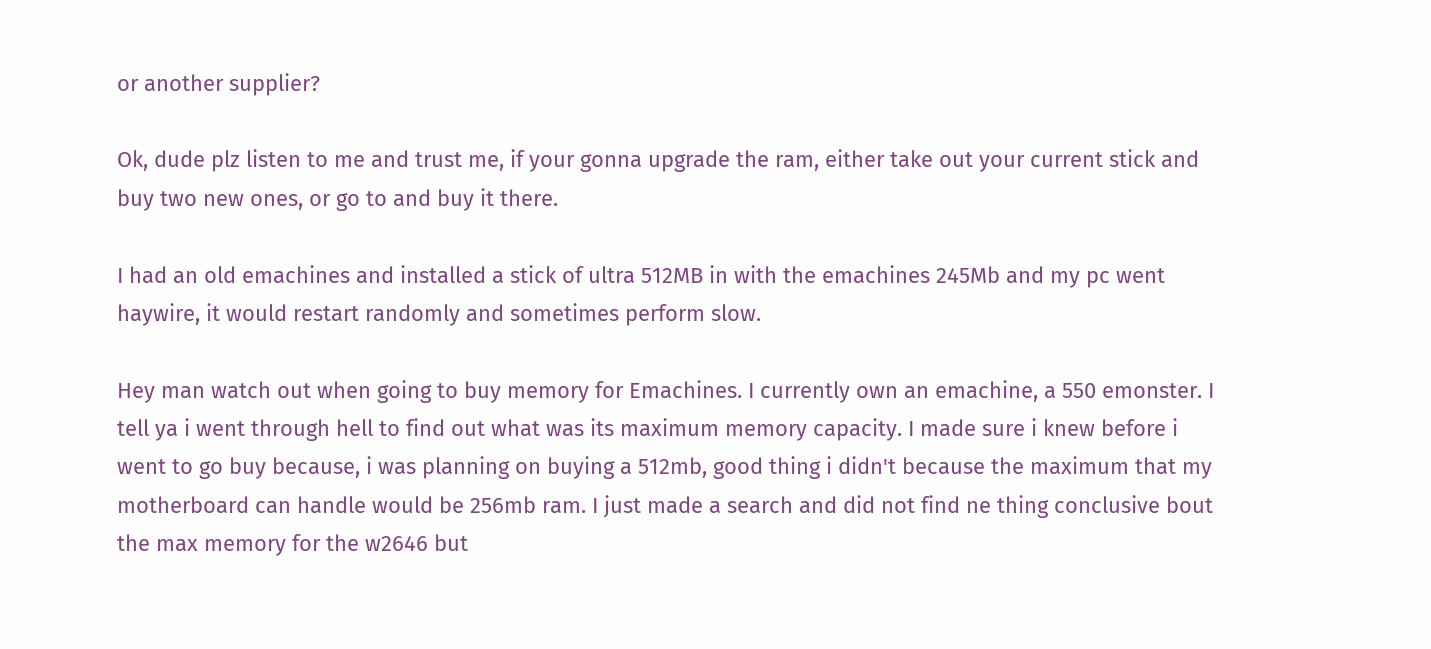or another supplier?

Ok, dude plz listen to me and trust me, if your gonna upgrade the ram, either take out your current stick and buy two new ones, or go to and buy it there.

I had an old emachines and installed a stick of ultra 512MB in with the emachines 245Mb and my pc went haywire, it would restart randomly and sometimes perform slow.

Hey man watch out when going to buy memory for Emachines. I currently own an emachine, a 550 emonster. I tell ya i went through hell to find out what was its maximum memory capacity. I made sure i knew before i went to go buy because, i was planning on buying a 512mb, good thing i didn't because the maximum that my motherboard can handle would be 256mb ram. I just made a search and did not find ne thing conclusive bout the max memory for the w2646 but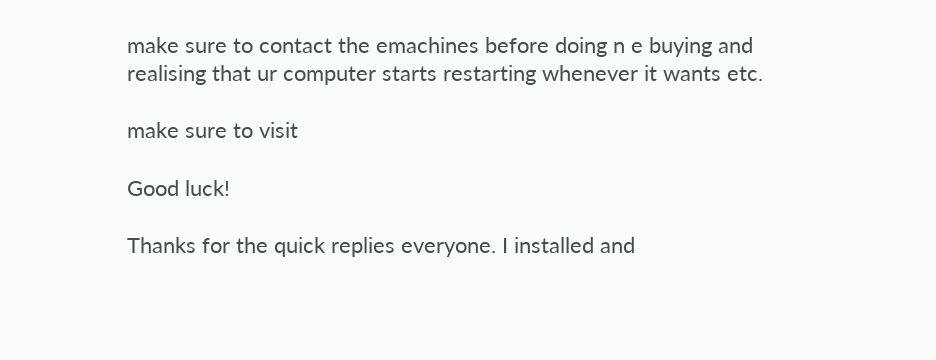make sure to contact the emachines before doing n e buying and realising that ur computer starts restarting whenever it wants etc.

make sure to visit

Good luck!

Thanks for the quick replies everyone. I installed and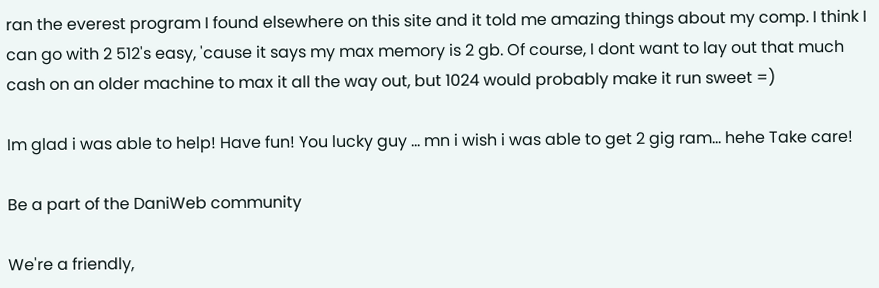ran the everest program I found elsewhere on this site and it told me amazing things about my comp. I think I can go with 2 512's easy, 'cause it says my max memory is 2 gb. Of course, I dont want to lay out that much cash on an older machine to max it all the way out, but 1024 would probably make it run sweet =)

Im glad i was able to help! Have fun! You lucky guy ... mn i wish i was able to get 2 gig ram... hehe Take care!

Be a part of the DaniWeb community

We're a friendly,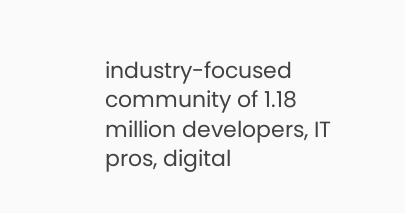industry-focused community of 1.18 million developers, IT pros, digital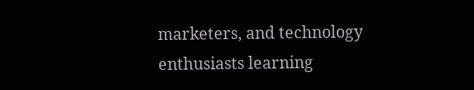marketers, and technology enthusiasts learning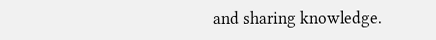and sharing knowledge.